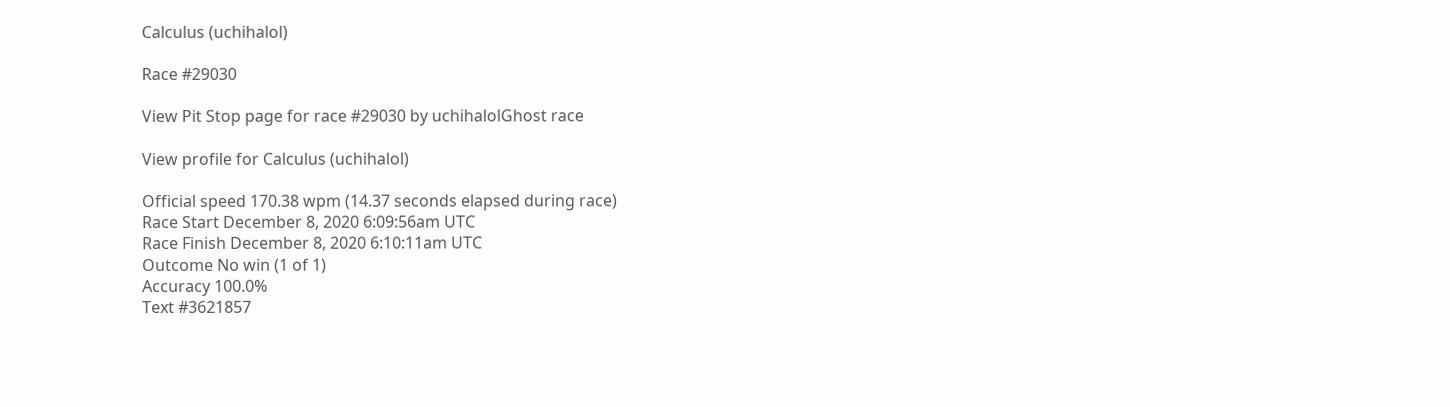Calculus (uchihalol)

Race #29030

View Pit Stop page for race #29030 by uchihalolGhost race

View profile for Calculus (uchihalol)

Official speed 170.38 wpm (14.37 seconds elapsed during race)
Race Start December 8, 2020 6:09:56am UTC
Race Finish December 8, 2020 6:10:11am UTC
Outcome No win (1 of 1)
Accuracy 100.0%
Text #3621857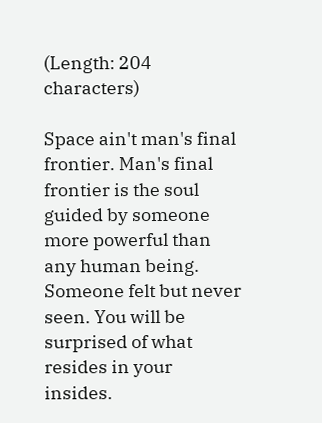(Length: 204 characters)

Space ain't man's final frontier. Man's final frontier is the soul guided by someone more powerful than any human being. Someone felt but never seen. You will be surprised of what resides in your insides.